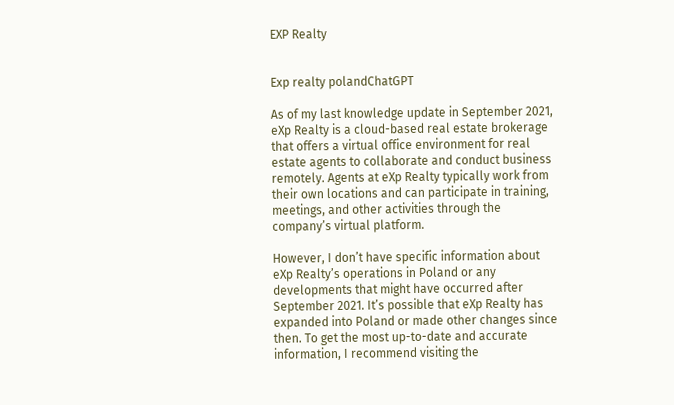EXP Realty


Exp realty polandChatGPT

As of my last knowledge update in September 2021, eXp Realty is a cloud-based real estate brokerage that offers a virtual office environment for real estate agents to collaborate and conduct business remotely. Agents at eXp Realty typically work from their own locations and can participate in training, meetings, and other activities through the company’s virtual platform.

However, I don’t have specific information about eXp Realty’s operations in Poland or any developments that might have occurred after September 2021. It’s possible that eXp Realty has expanded into Poland or made other changes since then. To get the most up-to-date and accurate information, I recommend visiting the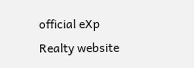official eXp Realty website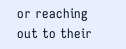or reaching out to their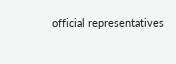official representatives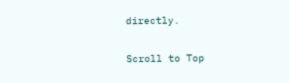directly.

Scroll to Top